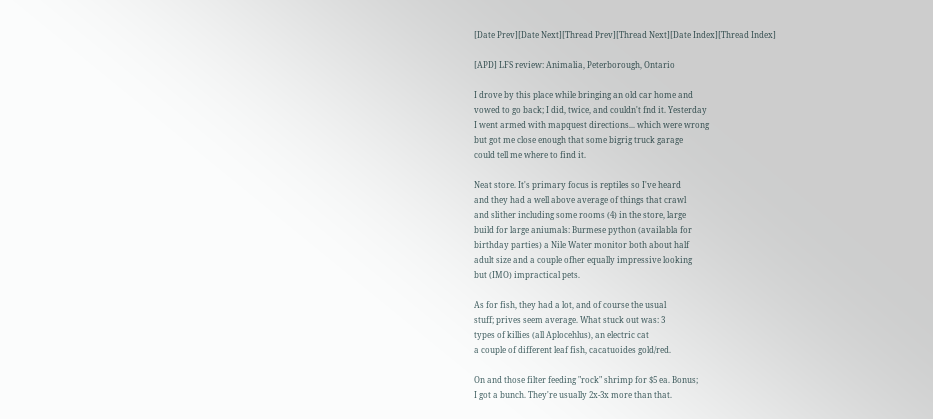[Date Prev][Date Next][Thread Prev][Thread Next][Date Index][Thread Index]

[APD] LFS review: Animalia, Peterborough, Ontario

I drove by this place while bringing an old car home and
vowed to go back; I did, twice, and couldn't fnd it. Yesterday
I went armed with mapquest directions... which were wrong
but got me close enough that some bigrig truck garage
could tell me where to find it.

Neat store. It's primary focus is reptiles so I've heard
and they had a well above average of things that crawl
and slither including some rooms (4) in the store, large
build for large aniumals: Burmese python (availabla for
birthday parties) a Nile Water monitor both about half
adult size and a couple ofher equally impressive looking
but (IMO) impractical pets.

As for fish, they had a lot, and of course the usual
stuff; prives seem average. What stuck out was: 3
types of killies (all Aplocehlus), an electric cat
a couple of different leaf fish, cacatuoides gold/red.

On and those filter feeding "rock" shrimp for $5 ea. Bonus;
I got a bunch. They're usually 2x-3x more than that.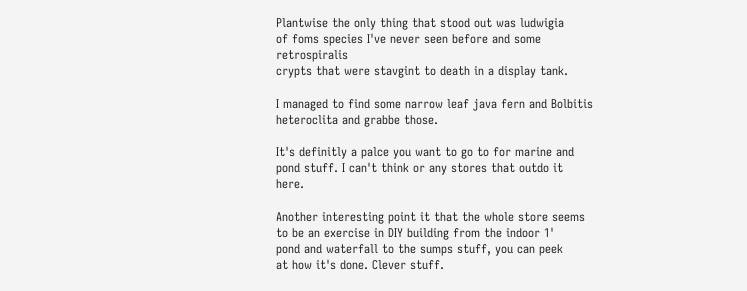Plantwise the only thing that stood out was ludwigia
of foms species I've never seen before and some retrospiralis
crypts that were stavgint to death in a display tank.

I managed to find some narrow leaf java fern and Bolbitis
heteroclita and grabbe those.

It's definitly a palce you want to go to for marine and
pond stuff. I can't think or any stores that outdo it here.

Another interesting point it that the whole store seems
to be an exercise in DIY building from the indoor 1'
pond and waterfall to the sumps stuff, you can peek
at how it's done. Clever stuff.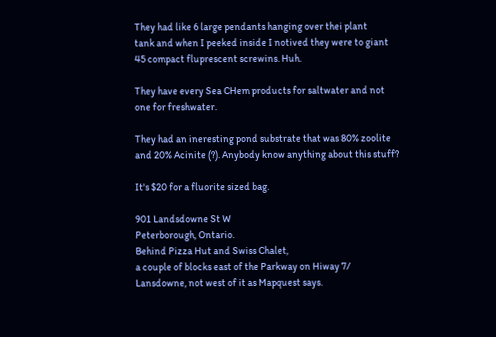They had like 6 large pendants hanging over thei plant
tank and when I peeked inside I notived they were to giant
45 compact fluprescent screwins. Huh.

They have every Sea CHem products for saltwater and not
one for freshwater.

They had an ineresting pond substrate that was 80% zoolite
and 20% Acinite (?). Anybody know anything about this stuff?

It's $20 for a fluorite sized bag.

901 Landsdowne St W
Peterborough, Ontario.
Behind Pizza Hut and Swiss Chalet,
a couple of blocks east of the Parkway on Hiway 7/
Lansdowne, not west of it as Mapquest says.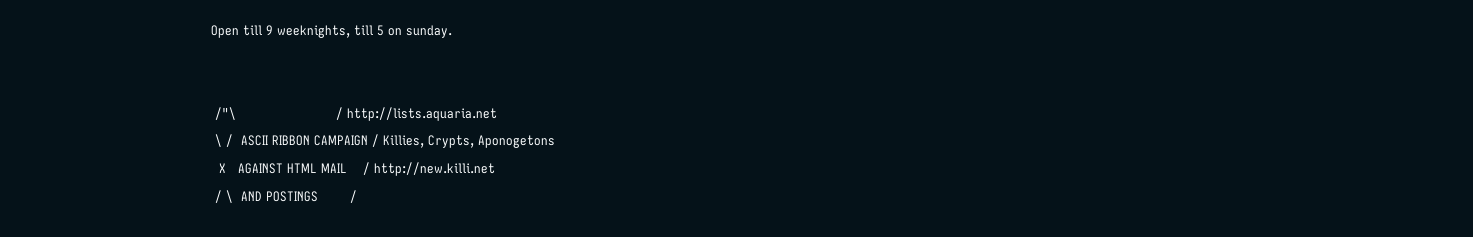Open till 9 weeknights, till 5 on sunday.


 /"\                         / http://lists.aquaria.net
 \ /  ASCII RIBBON CAMPAIGN / Killies, Crypts, Aponogetons
  X   AGAINST HTML MAIL    / http://new.killi.net
 / \  AND POSTINGS        /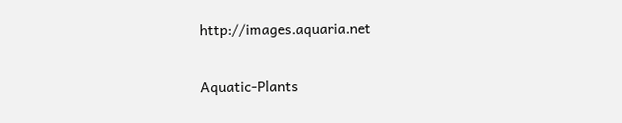http://images.aquaria.net

Aquatic-Plants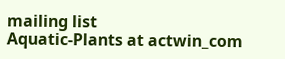mailing list
Aquatic-Plants at actwin_com